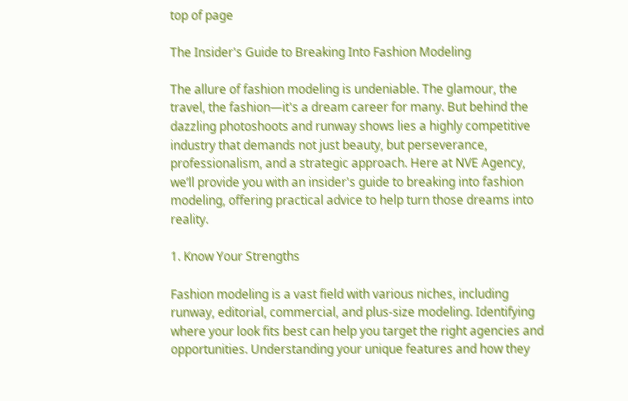top of page

The Insider's Guide to Breaking Into Fashion Modeling

The allure of fashion modeling is undeniable. The glamour, the travel, the fashion—it's a dream career for many. But behind the dazzling photoshoots and runway shows lies a highly competitive industry that demands not just beauty, but perseverance, professionalism, and a strategic approach. Here at NVE Agency, we’ll provide you with an insider's guide to breaking into fashion modeling, offering practical advice to help turn those dreams into reality.

1. Know Your Strengths

Fashion modeling is a vast field with various niches, including runway, editorial, commercial, and plus-size modeling. Identifying where your look fits best can help you target the right agencies and opportunities. Understanding your unique features and how they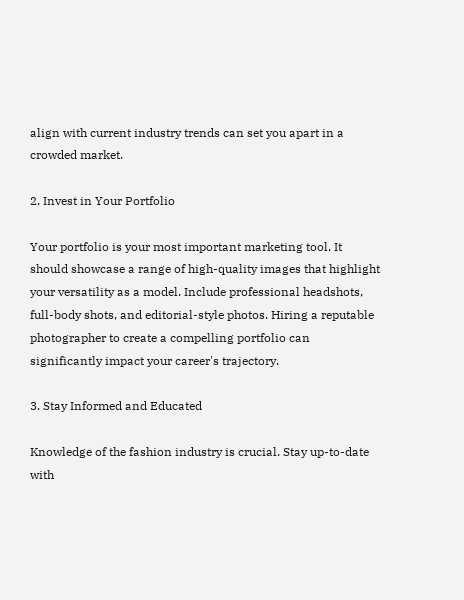align with current industry trends can set you apart in a crowded market.

2. Invest in Your Portfolio

Your portfolio is your most important marketing tool. It should showcase a range of high-quality images that highlight your versatility as a model. Include professional headshots, full-body shots, and editorial-style photos. Hiring a reputable photographer to create a compelling portfolio can significantly impact your career's trajectory.

3. Stay Informed and Educated

Knowledge of the fashion industry is crucial. Stay up-to-date with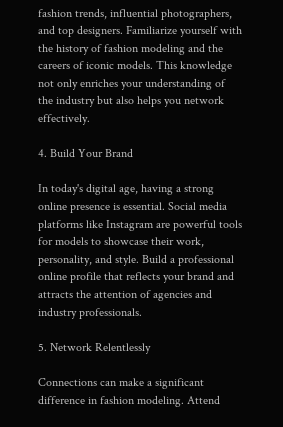fashion trends, influential photographers, and top designers. Familiarize yourself with the history of fashion modeling and the careers of iconic models. This knowledge not only enriches your understanding of the industry but also helps you network effectively.

4. Build Your Brand

In today's digital age, having a strong online presence is essential. Social media platforms like Instagram are powerful tools for models to showcase their work, personality, and style. Build a professional online profile that reflects your brand and attracts the attention of agencies and industry professionals.

5. Network Relentlessly

Connections can make a significant difference in fashion modeling. Attend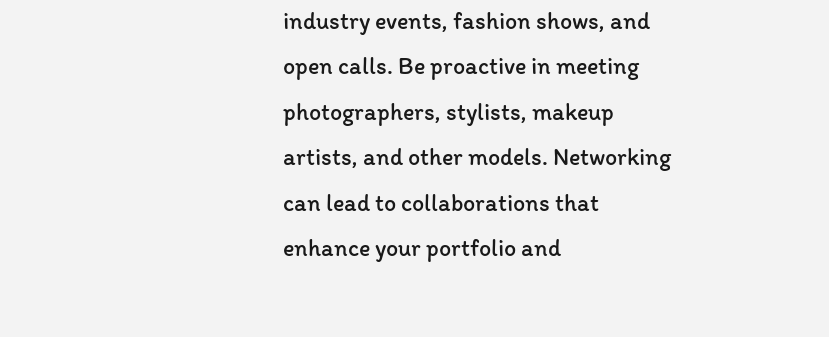industry events, fashion shows, and open calls. Be proactive in meeting photographers, stylists, makeup artists, and other models. Networking can lead to collaborations that enhance your portfolio and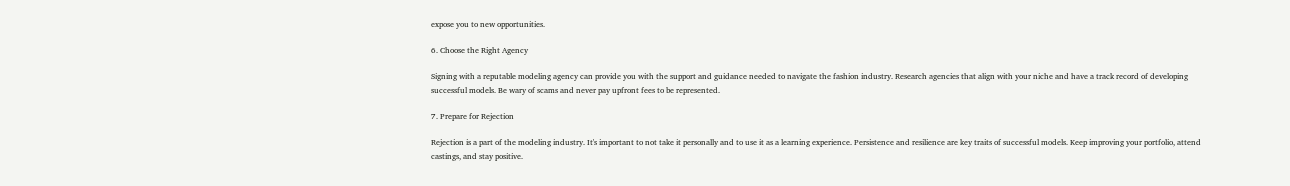expose you to new opportunities.

6. Choose the Right Agency

Signing with a reputable modeling agency can provide you with the support and guidance needed to navigate the fashion industry. Research agencies that align with your niche and have a track record of developing successful models. Be wary of scams and never pay upfront fees to be represented.

7. Prepare for Rejection

Rejection is a part of the modeling industry. It's important to not take it personally and to use it as a learning experience. Persistence and resilience are key traits of successful models. Keep improving your portfolio, attend castings, and stay positive.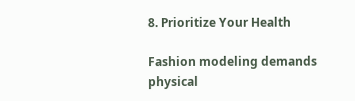8. Prioritize Your Health

Fashion modeling demands physical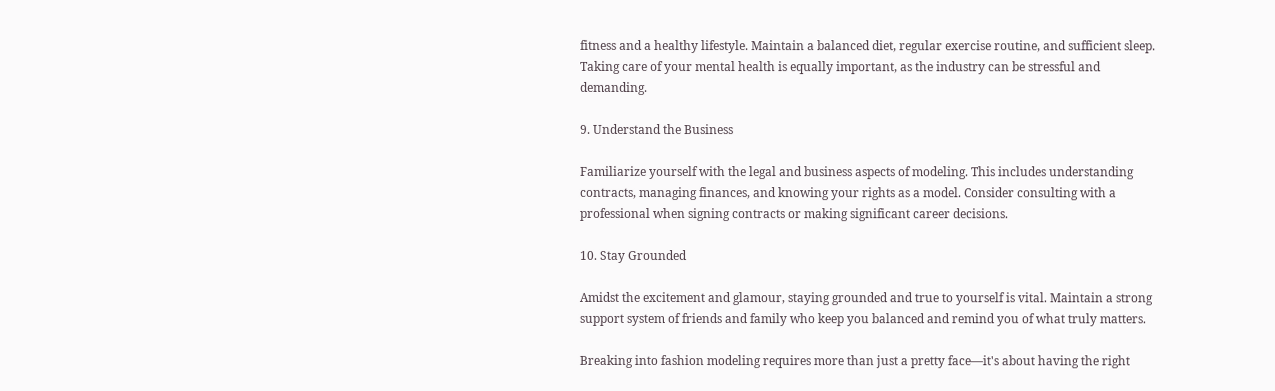fitness and a healthy lifestyle. Maintain a balanced diet, regular exercise routine, and sufficient sleep. Taking care of your mental health is equally important, as the industry can be stressful and demanding.

9. Understand the Business

Familiarize yourself with the legal and business aspects of modeling. This includes understanding contracts, managing finances, and knowing your rights as a model. Consider consulting with a professional when signing contracts or making significant career decisions.

10. Stay Grounded

Amidst the excitement and glamour, staying grounded and true to yourself is vital. Maintain a strong support system of friends and family who keep you balanced and remind you of what truly matters.

Breaking into fashion modeling requires more than just a pretty face—it's about having the right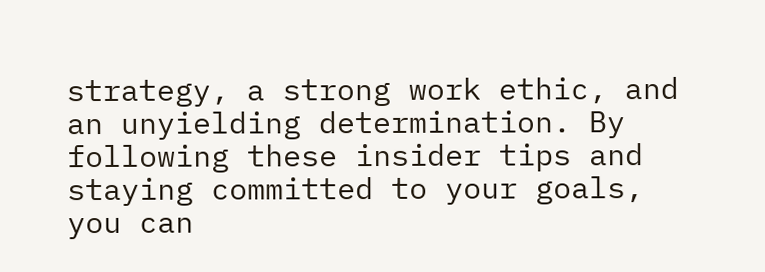strategy, a strong work ethic, and an unyielding determination. By following these insider tips and staying committed to your goals, you can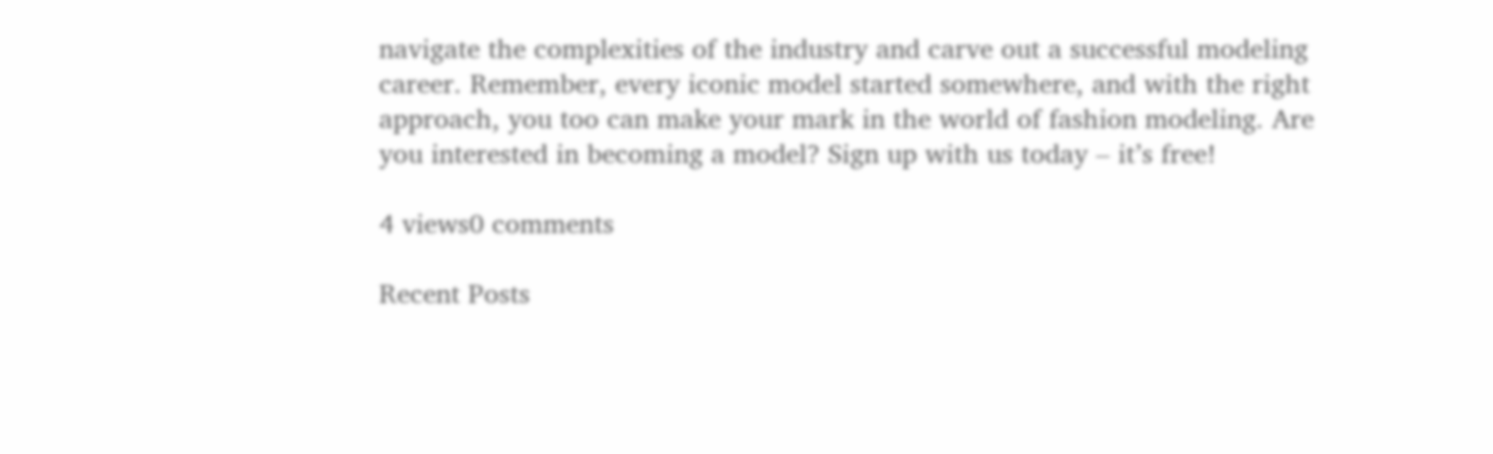navigate the complexities of the industry and carve out a successful modeling career. Remember, every iconic model started somewhere, and with the right approach, you too can make your mark in the world of fashion modeling. Are you interested in becoming a model? Sign up with us today – it’s free!

4 views0 comments

Recent Posts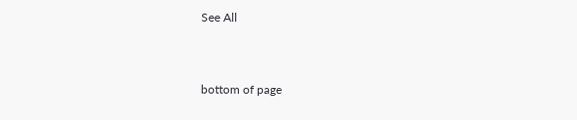See All


bottom of page